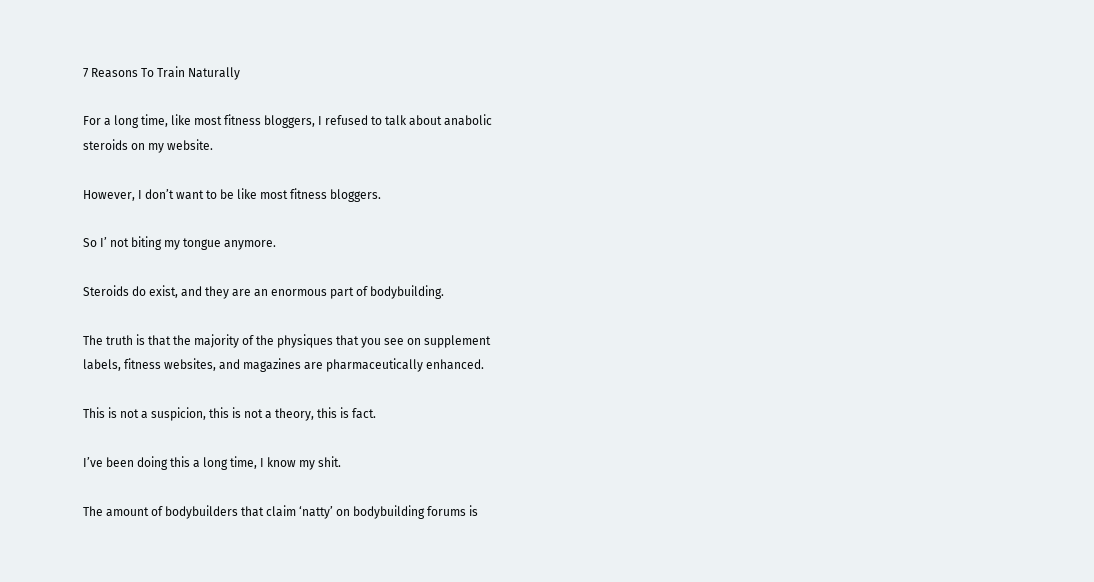7 Reasons To Train Naturally

For a long time, like most fitness bloggers, I refused to talk about anabolic steroids on my website.

However, I don’t want to be like most fitness bloggers.

So I’ not biting my tongue anymore.

Steroids do exist, and they are an enormous part of bodybuilding.

The truth is that the majority of the physiques that you see on supplement labels, fitness websites, and magazines are pharmaceutically enhanced.

This is not a suspicion, this is not a theory, this is fact.

I’ve been doing this a long time, I know my shit.

The amount of bodybuilders that claim ‘natty’ on bodybuilding forums is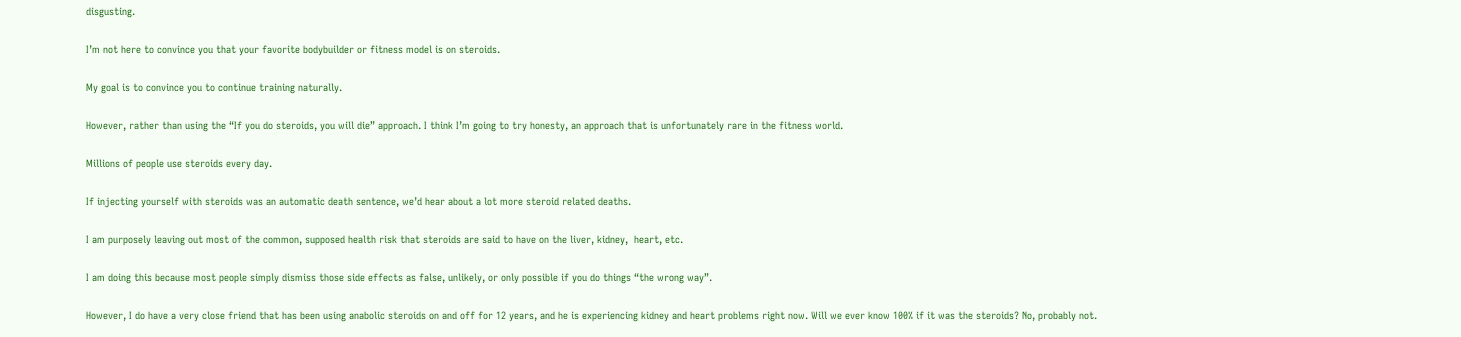disgusting.

I’m not here to convince you that your favorite bodybuilder or fitness model is on steroids.

My goal is to convince you to continue training naturally.

However, rather than using the “If you do steroids, you will die” approach. I think I’m going to try honesty, an approach that is unfortunately rare in the fitness world.

Millions of people use steroids every day.

If injecting yourself with steroids was an automatic death sentence, we’d hear about a lot more steroid related deaths.

I am purposely leaving out most of the common, supposed health risk that steroids are said to have on the liver, kidney,  heart, etc.

I am doing this because most people simply dismiss those side effects as false, unlikely, or only possible if you do things “the wrong way”.

However, I do have a very close friend that has been using anabolic steroids on and off for 12 years, and he is experiencing kidney and heart problems right now. Will we ever know 100% if it was the steroids? No, probably not.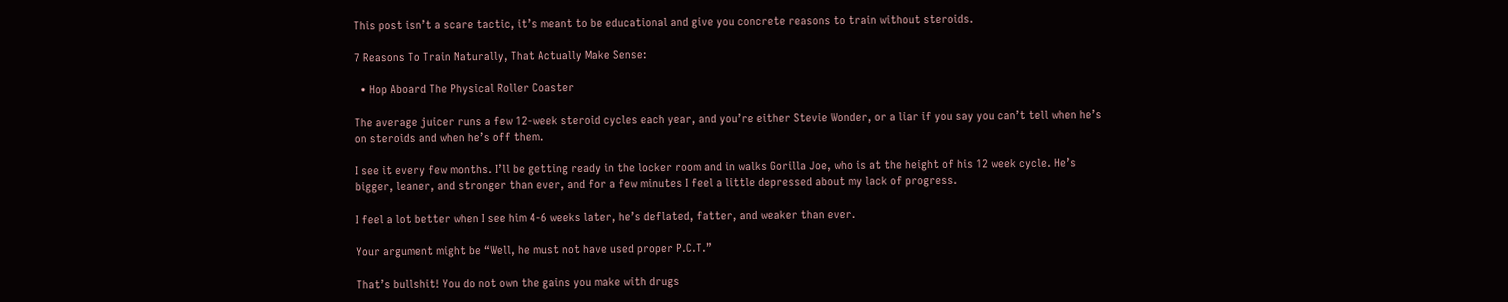This post isn’t a scare tactic, it’s meant to be educational and give you concrete reasons to train without steroids.

7 Reasons To Train Naturally, That Actually Make Sense:

  • Hop Aboard The Physical Roller Coaster

The average juicer runs a few 12-week steroid cycles each year, and you’re either Stevie Wonder, or a liar if you say you can’t tell when he’s on steroids and when he’s off them.

I see it every few months. I’ll be getting ready in the locker room and in walks Gorilla Joe, who is at the height of his 12 week cycle. He’s bigger, leaner, and stronger than ever, and for a few minutes I feel a little depressed about my lack of progress.

I feel a lot better when I see him 4-6 weeks later, he’s deflated, fatter, and weaker than ever.

Your argument might be “Well, he must not have used proper P.C.T.”

That’s bullshit! You do not own the gains you make with drugs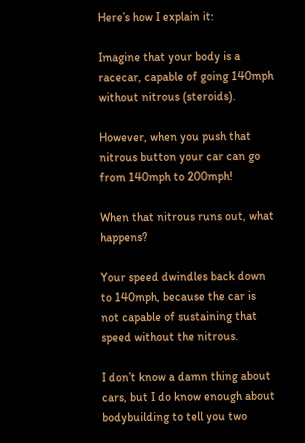Here’s how I explain it:

Imagine that your body is a racecar, capable of going 140mph without nitrous (steroids).

However, when you push that nitrous button your car can go from 140mph to 200mph!

When that nitrous runs out, what happens?

Your speed dwindles back down to 140mph, because the car is not capable of sustaining that speed without the nitrous.

I don’t know a damn thing about cars, but I do know enough about bodybuilding to tell you two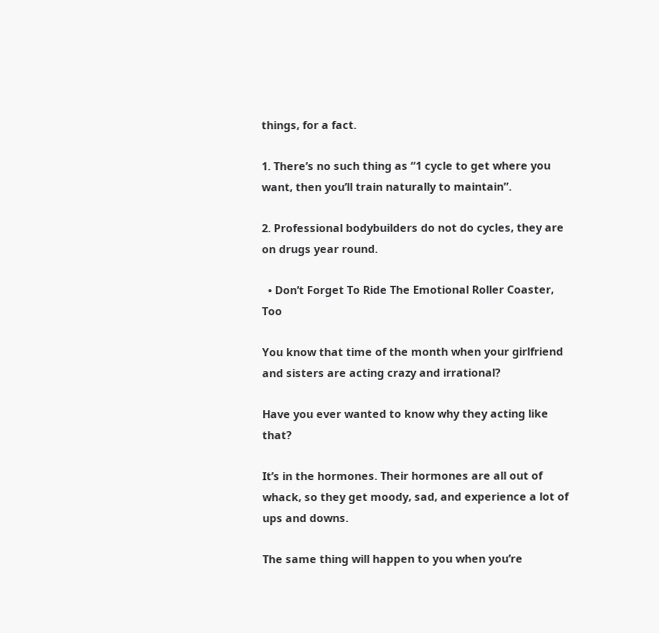things, for a fact.

1. There’s no such thing as “1 cycle to get where you want, then you’ll train naturally to maintain”.

2. Professional bodybuilders do not do cycles, they are on drugs year round.

  • Don’t Forget To Ride The Emotional Roller Coaster, Too

You know that time of the month when your girlfriend and sisters are acting crazy and irrational?

Have you ever wanted to know why they acting like that?

It’s in the hormones. Their hormones are all out of whack, so they get moody, sad, and experience a lot of ups and downs.

The same thing will happen to you when you’re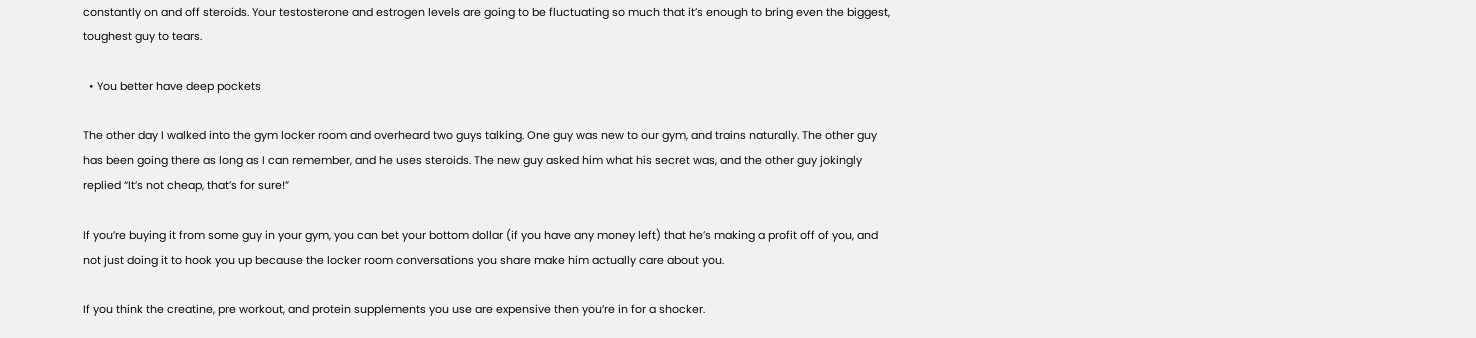constantly on and off steroids. Your testosterone and estrogen levels are going to be fluctuating so much that it’s enough to bring even the biggest, toughest guy to tears.

  • You better have deep pockets

The other day I walked into the gym locker room and overheard two guys talking. One guy was new to our gym, and trains naturally. The other guy has been going there as long as I can remember, and he uses steroids. The new guy asked him what his secret was, and the other guy jokingly replied “It’s not cheap, that’s for sure!”

If you’re buying it from some guy in your gym, you can bet your bottom dollar (if you have any money left) that he’s making a profit off of you, and not just doing it to hook you up because the locker room conversations you share make him actually care about you.

If you think the creatine, pre workout, and protein supplements you use are expensive then you’re in for a shocker.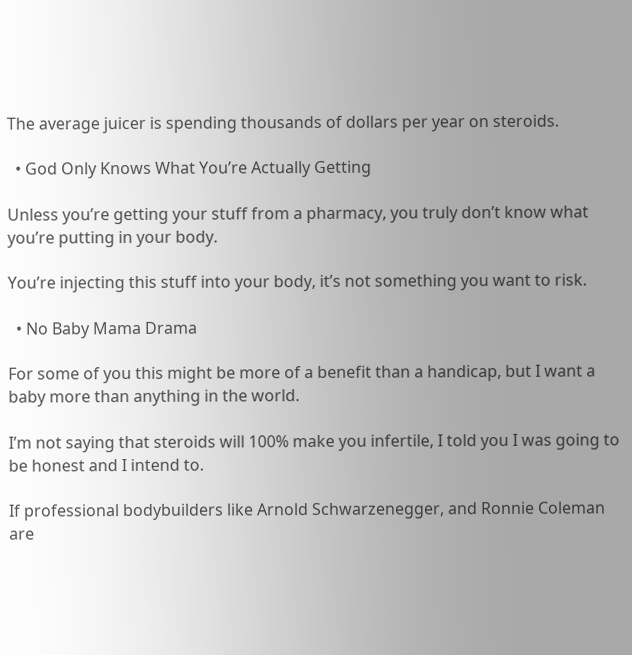The average juicer is spending thousands of dollars per year on steroids.

  • God Only Knows What You’re Actually Getting

Unless you’re getting your stuff from a pharmacy, you truly don’t know what you’re putting in your body.

You’re injecting this stuff into your body, it’s not something you want to risk.

  • No Baby Mama Drama

For some of you this might be more of a benefit than a handicap, but I want a baby more than anything in the world.

I’m not saying that steroids will 100% make you infertile, I told you I was going to be honest and I intend to.

If professional bodybuilders like Arnold Schwarzenegger, and Ronnie Coleman are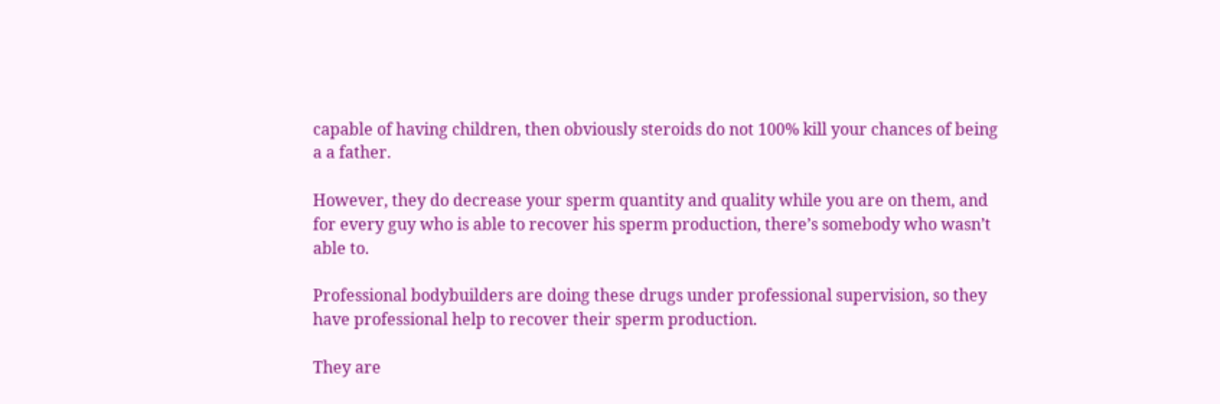capable of having children, then obviously steroids do not 100% kill your chances of being a a father.

However, they do decrease your sperm quantity and quality while you are on them, and for every guy who is able to recover his sperm production, there’s somebody who wasn’t able to.

Professional bodybuilders are doing these drugs under professional supervision, so they have professional help to recover their sperm production.

They are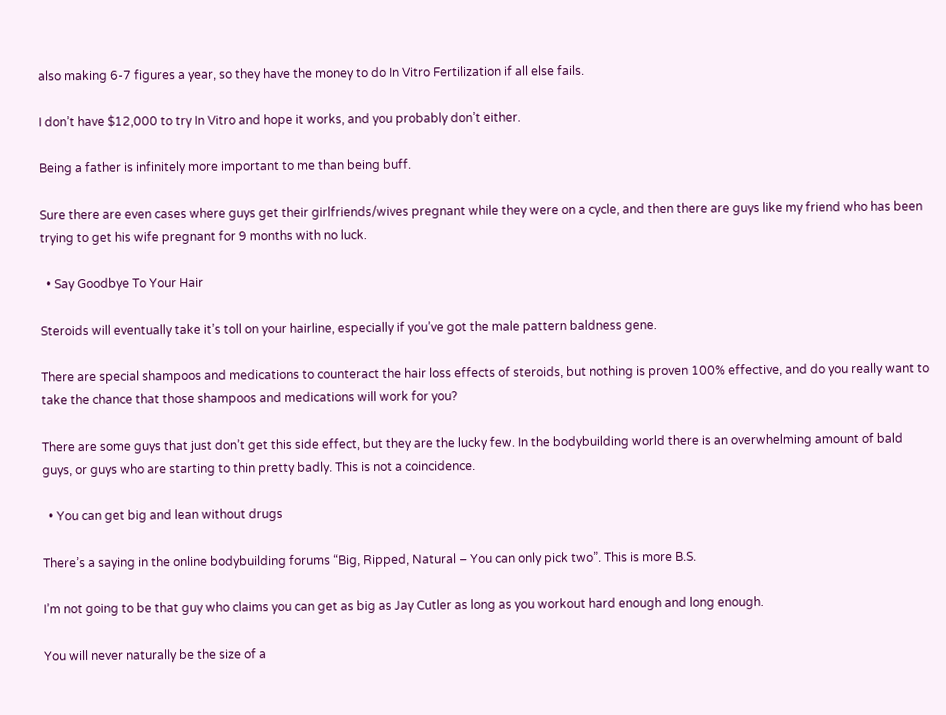also making 6-7 figures a year, so they have the money to do In Vitro Fertilization if all else fails.

I don’t have $12,000 to try In Vitro and hope it works, and you probably don’t either.

Being a father is infinitely more important to me than being buff.

Sure there are even cases where guys get their girlfriends/wives pregnant while they were on a cycle, and then there are guys like my friend who has been trying to get his wife pregnant for 9 months with no luck.

  • Say Goodbye To Your Hair

Steroids will eventually take it’s toll on your hairline, especially if you’ve got the male pattern baldness gene.

There are special shampoos and medications to counteract the hair loss effects of steroids, but nothing is proven 100% effective, and do you really want to take the chance that those shampoos and medications will work for you?

There are some guys that just don’t get this side effect, but they are the lucky few. In the bodybuilding world there is an overwhelming amount of bald guys, or guys who are starting to thin pretty badly. This is not a coincidence.

  • You can get big and lean without drugs

There’s a saying in the online bodybuilding forums “Big, Ripped, Natural – You can only pick two”. This is more B.S.

I’m not going to be that guy who claims you can get as big as Jay Cutler as long as you workout hard enough and long enough.

You will never naturally be the size of a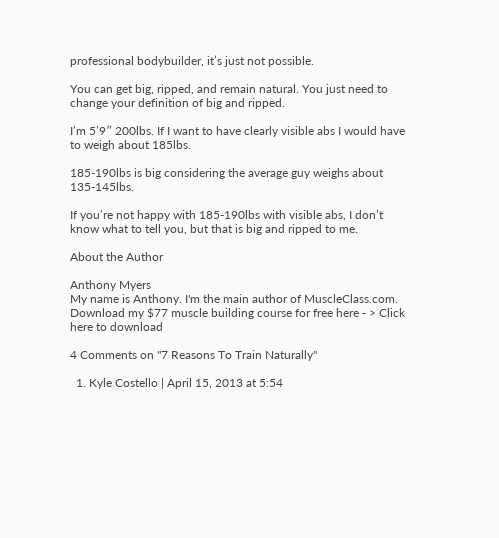professional bodybuilder, it’s just not possible.

You can get big, ripped, and remain natural. You just need to change your definition of big and ripped.

I’m 5’9″ 200lbs. If I want to have clearly visible abs I would have to weigh about 185lbs.

185-190lbs is big considering the average guy weighs about 135-145lbs.

If you’re not happy with 185-190lbs with visible abs, I don’t know what to tell you, but that is big and ripped to me.

About the Author

Anthony Myers
My name is Anthony. I'm the main author of MuscleClass.com. Download my $77 muscle building course for free here - > Click here to download

4 Comments on "7 Reasons To Train Naturally"

  1. Kyle Costello | April 15, 2013 at 5:54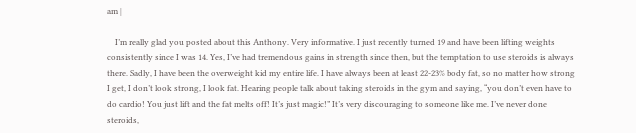am |

    I’m really glad you posted about this Anthony. Very informative. I just recently turned 19 and have been lifting weights consistently since I was 14. Yes, I’ve had tremendous gains in strength since then, but the temptation to use steroids is always there. Sadly, I have been the overweight kid my entire life. I have always been at least 22-23% body fat, so no matter how strong I get, I don’t look strong, I look fat. Hearing people talk about taking steroids in the gym and saying, “you don’t even have to do cardio! You just lift and the fat melts off! It’s just magic!” It’s very discouraging to someone like me. I’ve never done steroids,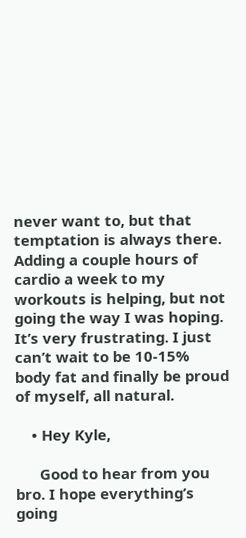never want to, but that temptation is always there. Adding a couple hours of cardio a week to my workouts is helping, but not going the way I was hoping. It’s very frustrating. I just can’t wait to be 10-15% body fat and finally be proud of myself, all natural.

    • Hey Kyle,

      Good to hear from you bro. I hope everything’s going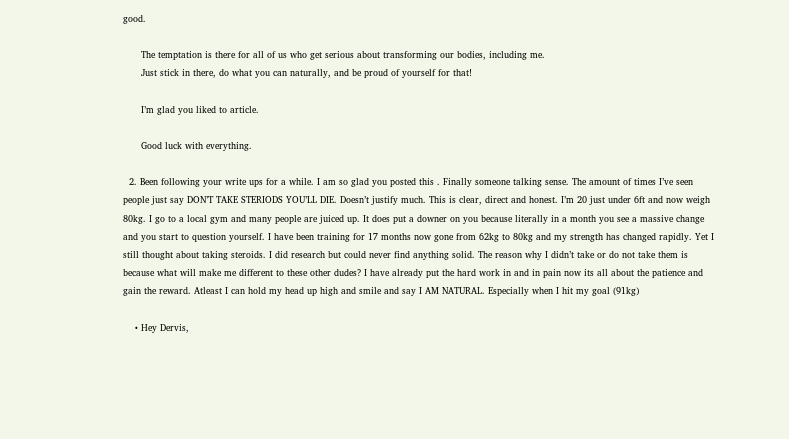good.

      The temptation is there for all of us who get serious about transforming our bodies, including me.
      Just stick in there, do what you can naturally, and be proud of yourself for that!

      I’m glad you liked to article.

      Good luck with everything.

  2. Been following your write ups for a while. I am so glad you posted this . Finally someone talking sense. The amount of times I’ve seen people just say DON’T TAKE STERIODS YOU’LL DIE. Doesn’t justify much. This is clear, direct and honest. I’m 20 just under 6ft and now weigh 80kg. I go to a local gym and many people are juiced up. It does put a downer on you because literally in a month you see a massive change and you start to question yourself. I have been training for 17 months now gone from 62kg to 80kg and my strength has changed rapidly. Yet I still thought about taking steroids. I did research but could never find anything solid. The reason why I didn’t take or do not take them is because what will make me different to these other dudes? I have already put the hard work in and in pain now its all about the patience and gain the reward. Atleast I can hold my head up high and smile and say I AM NATURAL. Especially when I hit my goal (91kg)

    • Hey Dervis,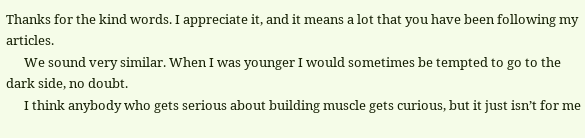Thanks for the kind words. I appreciate it, and it means a lot that you have been following my articles.
      We sound very similar. When I was younger I would sometimes be tempted to go to the dark side, no doubt.
      I think anybody who gets serious about building muscle gets curious, but it just isn’t for me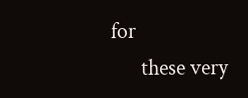for
      these very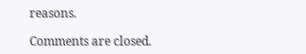reasons.

Comments are closed.